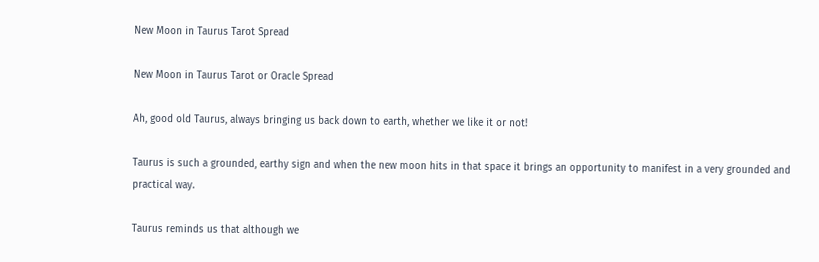New Moon in Taurus Tarot Spread

New Moon in Taurus Tarot or Oracle Spread

Ah, good old Taurus, always bringing us back down to earth, whether we like it or not!

Taurus is such a grounded, earthy sign and when the new moon hits in that space it brings an opportunity to manifest in a very grounded and practical way.

Taurus reminds us that although we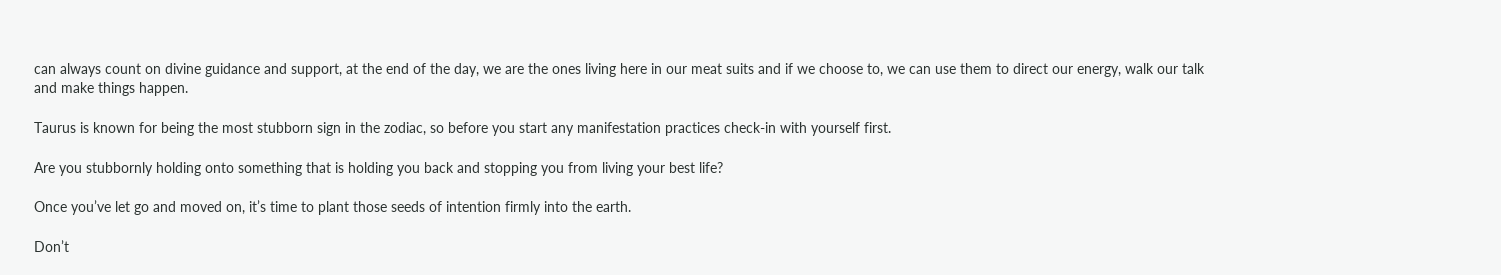can always count on divine guidance and support, at the end of the day, we are the ones living here in our meat suits and if we choose to, we can use them to direct our energy, walk our talk and make things happen.

Taurus is known for being the most stubborn sign in the zodiac, so before you start any manifestation practices check-in with yourself first.

Are you stubbornly holding onto something that is holding you back and stopping you from living your best life?

Once you’ve let go and moved on, it’s time to plant those seeds of intention firmly into the earth.

Don’t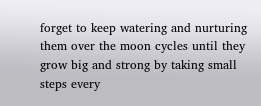forget to keep watering and nurturing them over the moon cycles until they grow big and strong by taking small steps every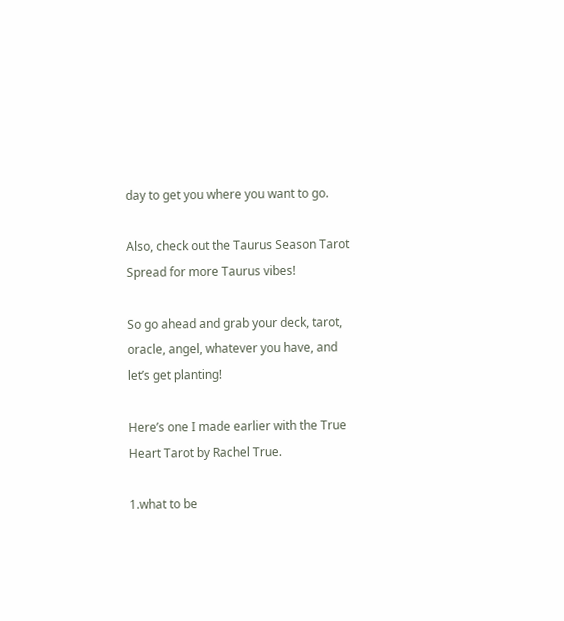day to get you where you want to go.

Also, check out the Taurus Season Tarot Spread for more Taurus vibes!

So go ahead and grab your deck, tarot, oracle, angel, whatever you have, and let’s get planting!

Here’s one I made earlier with the True Heart Tarot by Rachel True.

1.what to be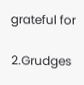grateful for

2.Grudges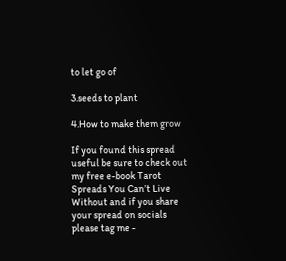to let go of

3.seeds to plant

4.How to make them grow

If you found this spread useful be sure to check out my free e-book Tarot Spreads You Can’t Live Without and if you share your spread on socials please tag me -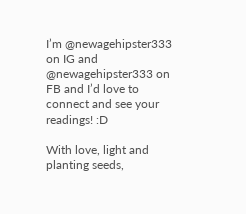I’m @newagehipster333 on IG and @newagehipster333 on FB and I’d love to connect and see your readings! :D

With love, light and planting seeds,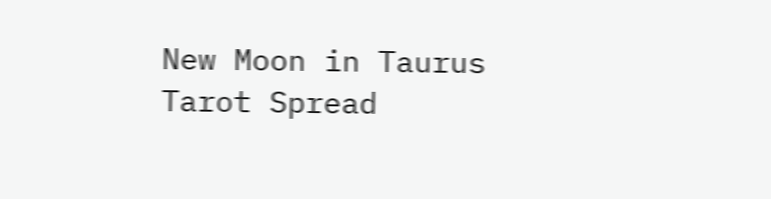New Moon in Taurus Tarot Spread